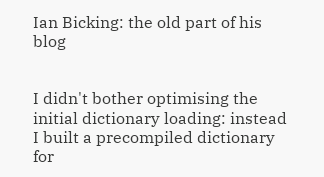Ian Bicking: the old part of his blog


I didn't bother optimising the initial dictionary loading: instead I built a precompiled dictionary for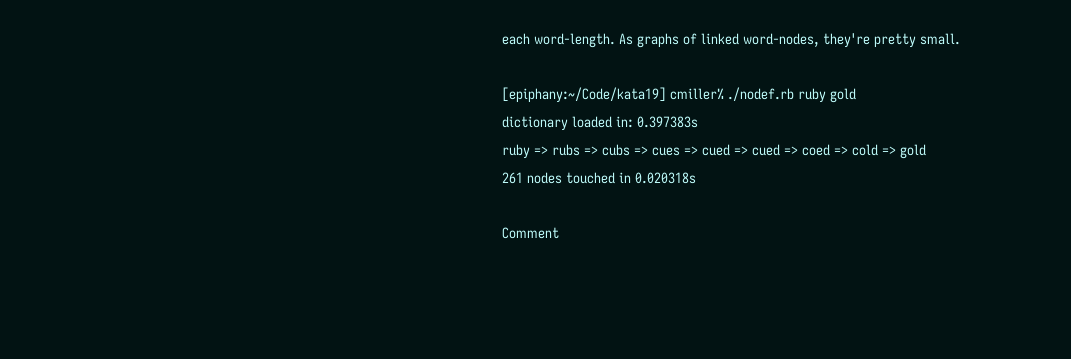each word-length. As graphs of linked word-nodes, they're pretty small.

[epiphany:~/Code/kata19] cmiller% ./nodef.rb ruby gold
dictionary loaded in: 0.397383s
ruby => rubs => cubs => cues => cued => cued => coed => cold => gold
261 nodes touched in 0.020318s

Comment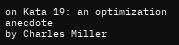on Kata 19: an optimization anecdote
by Charles Miller